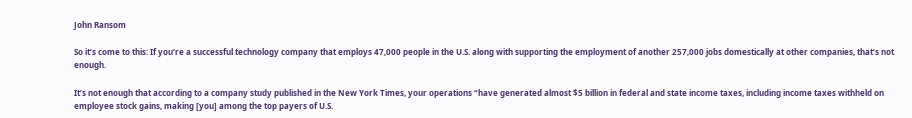John Ransom

So it’s come to this: If you’re a successful technology company that employs 47,000 people in the U.S. along with supporting the employment of another 257,000 jobs domestically at other companies, that’s not enough.

It’s not enough that according to a company study published in the New York Times, your operations “have generated almost $5 billion in federal and state income taxes, including income taxes withheld on employee stock gains, making [you] among the top payers of U.S.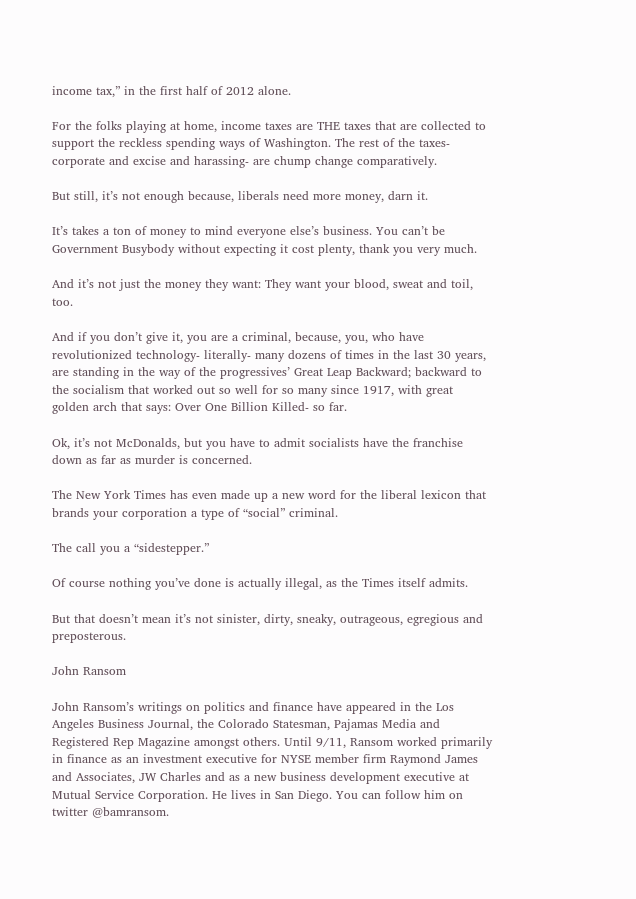income tax,” in the first half of 2012 alone.

For the folks playing at home, income taxes are THE taxes that are collected to support the reckless spending ways of Washington. The rest of the taxes- corporate and excise and harassing- are chump change comparatively.

But still, it’s not enough because, liberals need more money, darn it.

It’s takes a ton of money to mind everyone else’s business. You can’t be Government Busybody without expecting it cost plenty, thank you very much.

And it’s not just the money they want: They want your blood, sweat and toil, too.

And if you don’t give it, you are a criminal, because, you, who have revolutionized technology- literally- many dozens of times in the last 30 years, are standing in the way of the progressives’ Great Leap Backward; backward to the socialism that worked out so well for so many since 1917, with great golden arch that says: Over One Billion Killed- so far.

Ok, it’s not McDonalds, but you have to admit socialists have the franchise down as far as murder is concerned.

The New York Times has even made up a new word for the liberal lexicon that brands your corporation a type of “social” criminal.

The call you a “sidestepper.”

Of course nothing you’ve done is actually illegal, as the Times itself admits.

But that doesn’t mean it’s not sinister, dirty, sneaky, outrageous, egregious and preposterous.

John Ransom

John Ransom’s writings on politics and finance have appeared in the Los Angeles Business Journal, the Colorado Statesman, Pajamas Media and Registered Rep Magazine amongst others. Until 9/11, Ransom worked primarily in finance as an investment executive for NYSE member firm Raymond James and Associates, JW Charles and as a new business development executive at Mutual Service Corporation. He lives in San Diego. You can follow him on twitter @bamransom.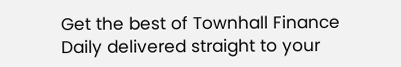Get the best of Townhall Finance Daily delivered straight to your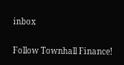inbox

Follow Townhall Finance!